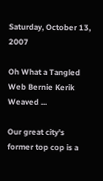Saturday, October 13, 2007

Oh What a Tangled Web Bernie Kerik Weaved ...

Our great city's former top cop is a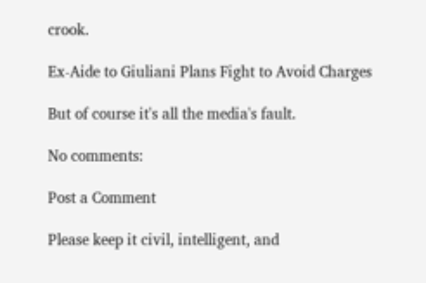crook.

Ex-Aide to Giuliani Plans Fight to Avoid Charges

But of course it's all the media's fault.

No comments:

Post a Comment

Please keep it civil, intelligent, and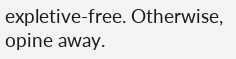expletive-free. Otherwise, opine away.